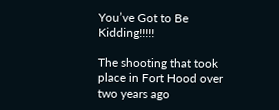You’ve Got to Be Kidding!!!!!

The shooting that took place in Fort Hood over two years ago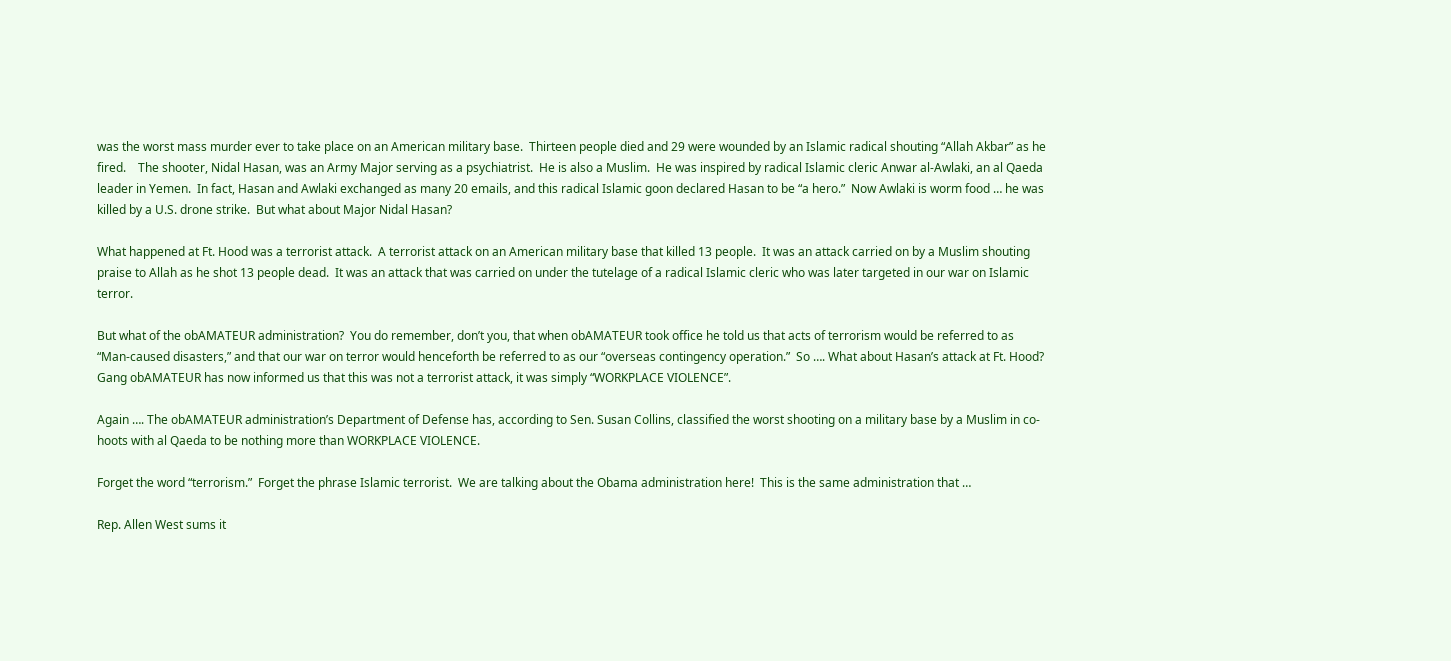was the worst mass murder ever to take place on an American military base.  Thirteen people died and 29 were wounded by an Islamic radical shouting “Allah Akbar” as he fired.    The shooter, Nidal Hasan, was an Army Major serving as a psychiatrist.  He is also a Muslim.  He was inspired by radical Islamic cleric Anwar al-Awlaki, an al Qaeda leader in Yemen.  In fact, Hasan and Awlaki exchanged as many 20 emails, and this radical Islamic goon declared Hasan to be “a hero.”  Now Awlaki is worm food … he was killed by a U.S. drone strike.  But what about Major Nidal Hasan?

What happened at Ft. Hood was a terrorist attack.  A terrorist attack on an American military base that killed 13 people.  It was an attack carried on by a Muslim shouting praise to Allah as he shot 13 people dead.  It was an attack that was carried on under the tutelage of a radical Islamic cleric who was later targeted in our war on Islamic terror.

But what of the obAMATEUR administration?  You do remember, don’t you, that when obAMATEUR took office he told us that acts of terrorism would be referred to as “Man-caused disasters,” and that our war on terror would henceforth be referred to as our “overseas contingency operation.”  So …. What about Hasan’s attack at Ft. Hood?  Gang obAMATEUR has now informed us that this was not a terrorist attack, it was simply “WORKPLACE VIOLENCE”.

Again …. The obAMATEUR administration’s Department of Defense has, according to Sen. Susan Collins, classified the worst shooting on a military base by a Muslim in co-hoots with al Qaeda to be nothing more than WORKPLACE VIOLENCE.

Forget the word “terrorism.”  Forget the phrase Islamic terrorist.  We are talking about the Obama administration here!  This is the same administration that …

Rep. Allen West sums it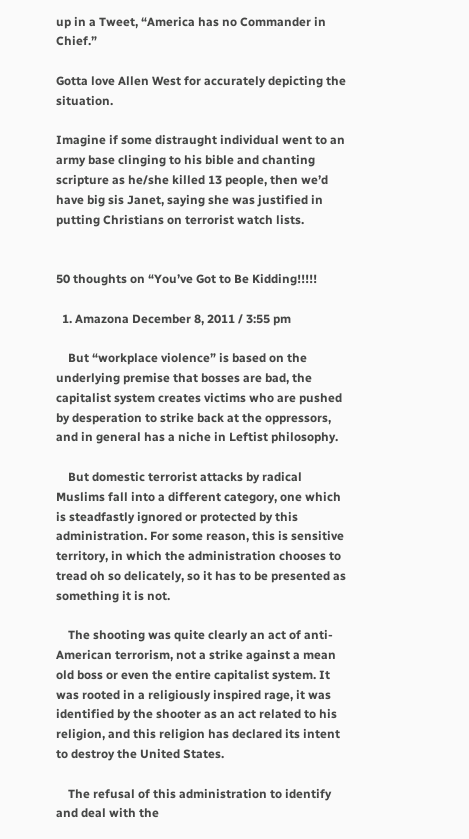up in a Tweet, “America has no Commander in Chief.”

Gotta love Allen West for accurately depicting the situation.

Imagine if some distraught individual went to an army base clinging to his bible and chanting scripture as he/she killed 13 people, then we’d have big sis Janet, saying she was justified in putting Christians on terrorist watch lists.


50 thoughts on “You’ve Got to Be Kidding!!!!!

  1. Amazona December 8, 2011 / 3:55 pm

    But “workplace violence” is based on the underlying premise that bosses are bad, the capitalist system creates victims who are pushed by desperation to strike back at the oppressors, and in general has a niche in Leftist philosophy.

    But domestic terrorist attacks by radical Muslims fall into a different category, one which is steadfastly ignored or protected by this administration. For some reason, this is sensitive territory, in which the administration chooses to tread oh so delicately, so it has to be presented as something it is not.

    The shooting was quite clearly an act of anti-American terrorism, not a strike against a mean old boss or even the entire capitalist system. It was rooted in a religiously inspired rage, it was identified by the shooter as an act related to his religion, and this religion has declared its intent to destroy the United States.

    The refusal of this administration to identify and deal with the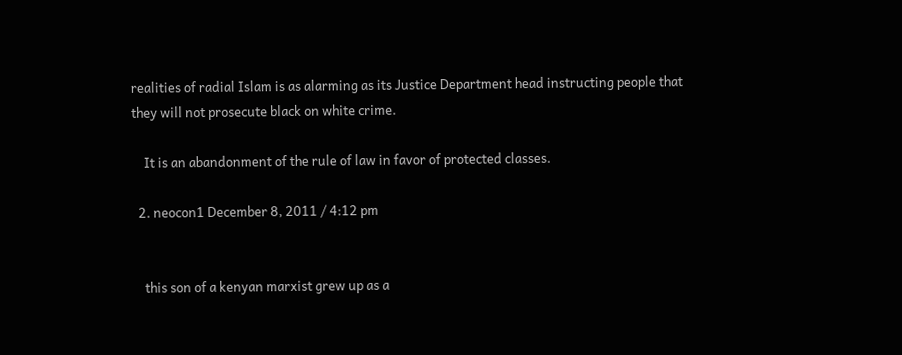realities of radial Islam is as alarming as its Justice Department head instructing people that they will not prosecute black on white crime.

    It is an abandonment of the rule of law in favor of protected classes.

  2. neocon1 December 8, 2011 / 4:12 pm


    this son of a kenyan marxist grew up as a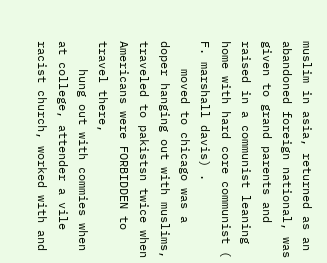muslim in asia, returned as an abandoned foreign national, was given to grand parents and raised in a communist leaning home with hard core communist ( F. marshall davis) .
    moved to chicago was a doper hanging out with muslims, traveled to pakistsn twice when Americans were FORBIDDEN to travel there,
    hung out with commies when at college, attender a vile racist church, worked with and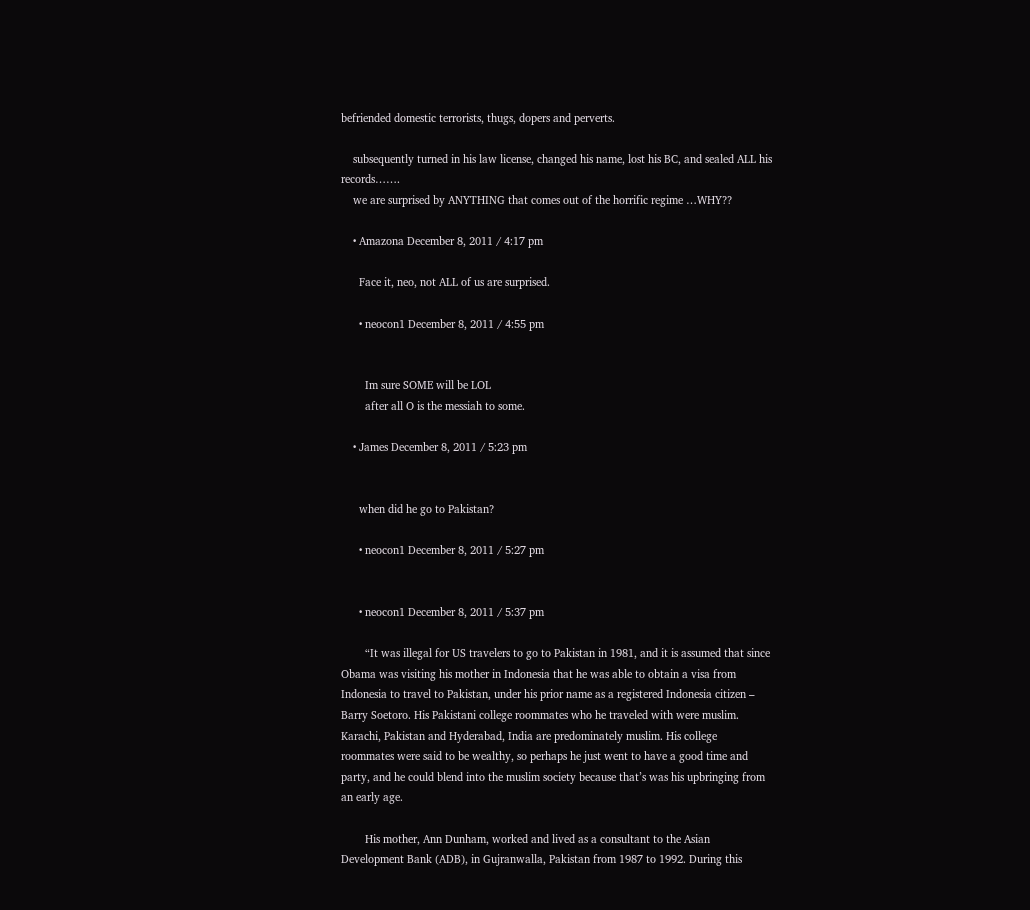befriended domestic terrorists, thugs, dopers and perverts.

    subsequently turned in his law license, changed his name, lost his BC, and sealed ALL his records…….
    we are surprised by ANYTHING that comes out of the horrific regime …WHY??

    • Amazona December 8, 2011 / 4:17 pm

      Face it, neo, not ALL of us are surprised.

      • neocon1 December 8, 2011 / 4:55 pm


        Im sure SOME will be LOL
        after all O is the messiah to some.

    • James December 8, 2011 / 5:23 pm


      when did he go to Pakistan?

      • neocon1 December 8, 2011 / 5:27 pm


      • neocon1 December 8, 2011 / 5:37 pm

        “It was illegal for US travelers to go to Pakistan in 1981, and it is assumed that since Obama was visiting his mother in Indonesia that he was able to obtain a visa from Indonesia to travel to Pakistan, under his prior name as a registered Indonesia citizen – Barry Soetoro. His Pakistani college roommates who he traveled with were muslim. Karachi, Pakistan and Hyderabad, India are predominately muslim. His college roommates were said to be wealthy, so perhaps he just went to have a good time and party, and he could blend into the muslim society because that’s was his upbringing from an early age.

        His mother, Ann Dunham, worked and lived as a consultant to the Asian Development Bank (ADB), in Gujranwalla, Pakistan from 1987 to 1992. During this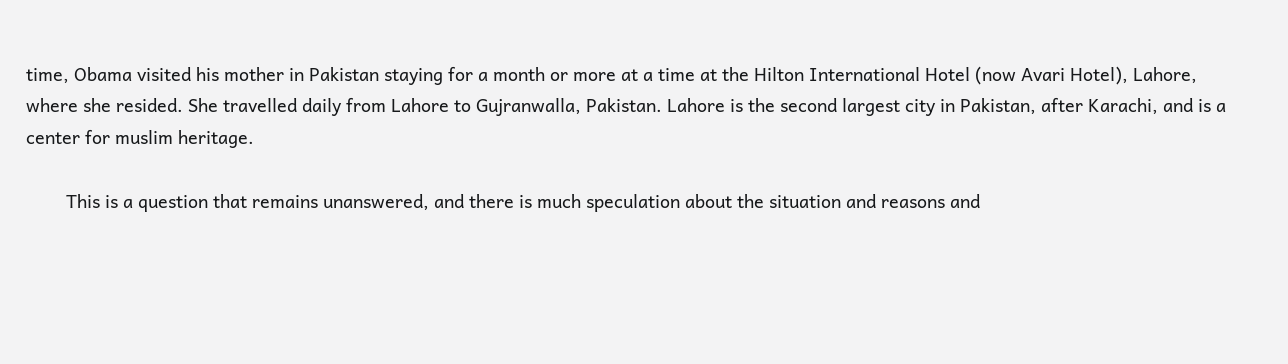time, Obama visited his mother in Pakistan staying for a month or more at a time at the Hilton International Hotel (now Avari Hotel), Lahore, where she resided. She travelled daily from Lahore to Gujranwalla, Pakistan. Lahore is the second largest city in Pakistan, after Karachi, and is a center for muslim heritage.

        This is a question that remains unanswered, and there is much speculation about the situation and reasons and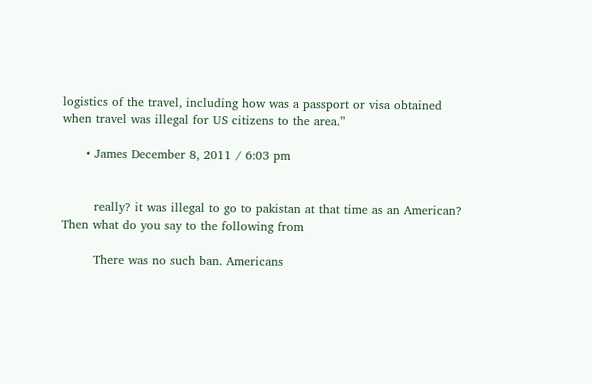logistics of the travel, including how was a passport or visa obtained when travel was illegal for US citizens to the area.”

      • James December 8, 2011 / 6:03 pm


        really? it was illegal to go to pakistan at that time as an American? Then what do you say to the following from

        There was no such ban. Americans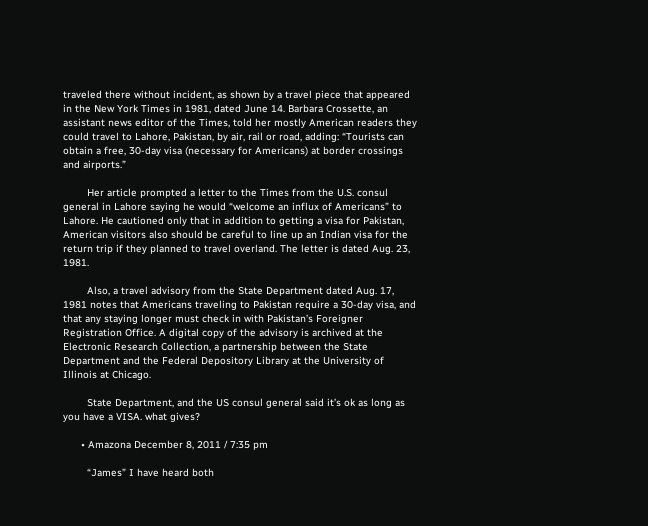traveled there without incident, as shown by a travel piece that appeared in the New York Times in 1981, dated June 14. Barbara Crossette, an assistant news editor of the Times, told her mostly American readers they could travel to Lahore, Pakistan, by air, rail or road, adding: “Tourists can obtain a free, 30-day visa (necessary for Americans) at border crossings and airports.”

        Her article prompted a letter to the Times from the U.S. consul general in Lahore saying he would “welcome an influx of Americans” to Lahore. He cautioned only that in addition to getting a visa for Pakistan, American visitors also should be careful to line up an Indian visa for the return trip if they planned to travel overland. The letter is dated Aug. 23, 1981.

        Also, a travel advisory from the State Department dated Aug. 17, 1981 notes that Americans traveling to Pakistan require a 30-day visa, and that any staying longer must check in with Pakistan’s Foreigner Registration Office. A digital copy of the advisory is archived at the Electronic Research Collection, a partnership between the State Department and the Federal Depository Library at the University of Illinois at Chicago.

        State Department, and the US consul general said it’s ok as long as you have a VISA. what gives?

      • Amazona December 8, 2011 / 7:35 pm

        “James” I have heard both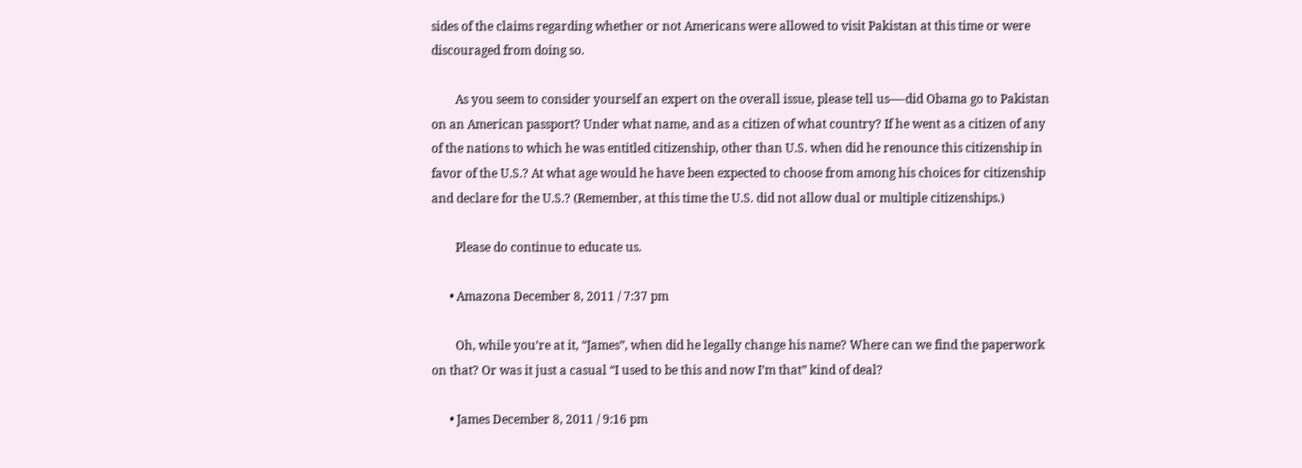sides of the claims regarding whether or not Americans were allowed to visit Pakistan at this time or were discouraged from doing so.

        As you seem to consider yourself an expert on the overall issue, please tell us—-did Obama go to Pakistan on an American passport? Under what name, and as a citizen of what country? If he went as a citizen of any of the nations to which he was entitled citizenship, other than U.S. when did he renounce this citizenship in favor of the U.S.? At what age would he have been expected to choose from among his choices for citizenship and declare for the U.S.? (Remember, at this time the U.S. did not allow dual or multiple citizenships.)

        Please do continue to educate us.

      • Amazona December 8, 2011 / 7:37 pm

        Oh, while you’re at it, “James”, when did he legally change his name? Where can we find the paperwork on that? Or was it just a casual “I used to be this and now I’m that” kind of deal?

      • James December 8, 2011 / 9:16 pm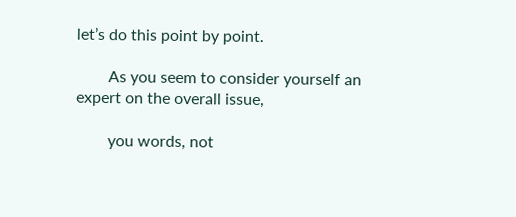let’s do this point by point.

        As you seem to consider yourself an expert on the overall issue,

        you words, not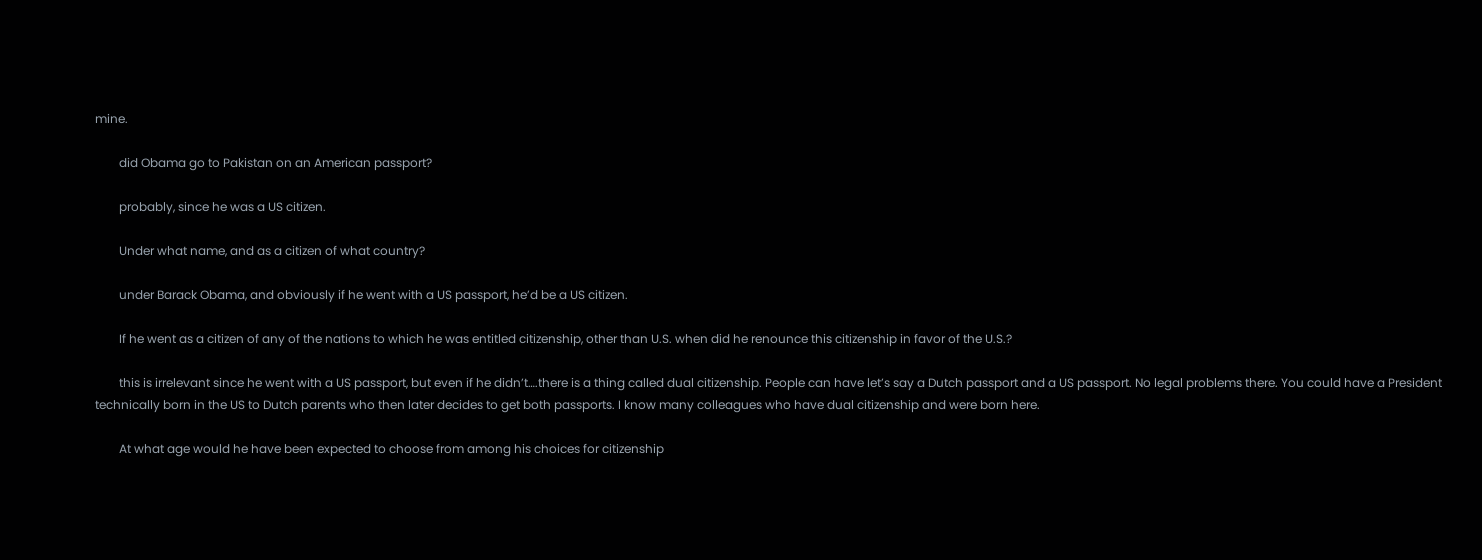mine.

        did Obama go to Pakistan on an American passport?

        probably, since he was a US citizen.

        Under what name, and as a citizen of what country?

        under Barack Obama, and obviously if he went with a US passport, he’d be a US citizen.

        If he went as a citizen of any of the nations to which he was entitled citizenship, other than U.S. when did he renounce this citizenship in favor of the U.S.?

        this is irrelevant since he went with a US passport, but even if he didn’t….there is a thing called dual citizenship. People can have let’s say a Dutch passport and a US passport. No legal problems there. You could have a President technically born in the US to Dutch parents who then later decides to get both passports. I know many colleagues who have dual citizenship and were born here.

        At what age would he have been expected to choose from among his choices for citizenship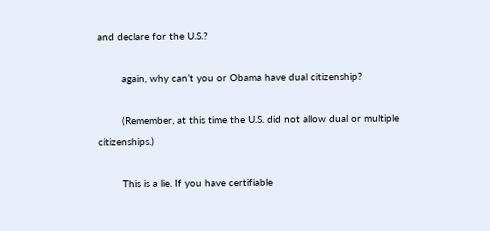and declare for the U.S.?

        again, why can’t you or Obama have dual citizenship?

        (Remember, at this time the U.S. did not allow dual or multiple citizenships.)

        This is a lie. If you have certifiable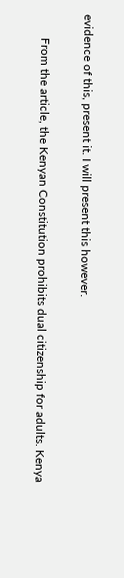evidence of this, present it. I will present this however.

        From the article, the Kenyan Constitution prohibits dual citizenship for adults. Kenya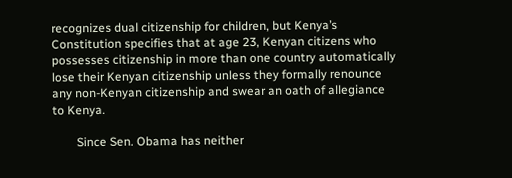recognizes dual citizenship for children, but Kenya’s Constitution specifies that at age 23, Kenyan citizens who possesses citizenship in more than one country automatically lose their Kenyan citizenship unless they formally renounce any non-Kenyan citizenship and swear an oath of allegiance to Kenya.

        Since Sen. Obama has neither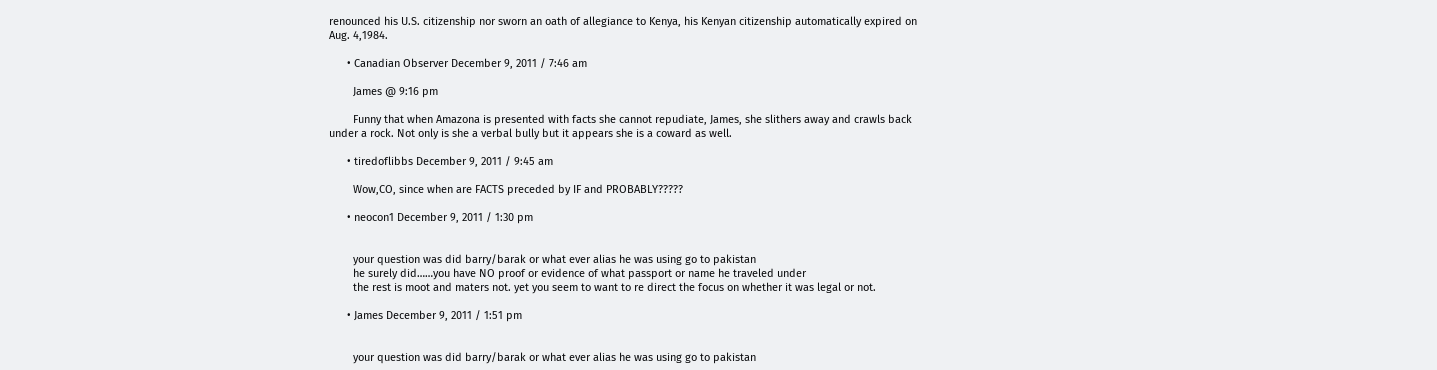renounced his U.S. citizenship nor sworn an oath of allegiance to Kenya, his Kenyan citizenship automatically expired on Aug. 4,1984.

      • Canadian Observer December 9, 2011 / 7:46 am

        James @ 9:16 pm

        Funny that when Amazona is presented with facts she cannot repudiate, James, she slithers away and crawls back under a rock. Not only is she a verbal bully but it appears she is a coward as well.

      • tiredoflibbs December 9, 2011 / 9:45 am

        Wow,CO, since when are FACTS preceded by IF and PROBABLY?????

      • neocon1 December 9, 2011 / 1:30 pm


        your question was did barry/barak or what ever alias he was using go to pakistan
        he surely did……you have NO proof or evidence of what passport or name he traveled under
        the rest is moot and maters not. yet you seem to want to re direct the focus on whether it was legal or not.

      • James December 9, 2011 / 1:51 pm


        your question was did barry/barak or what ever alias he was using go to pakistan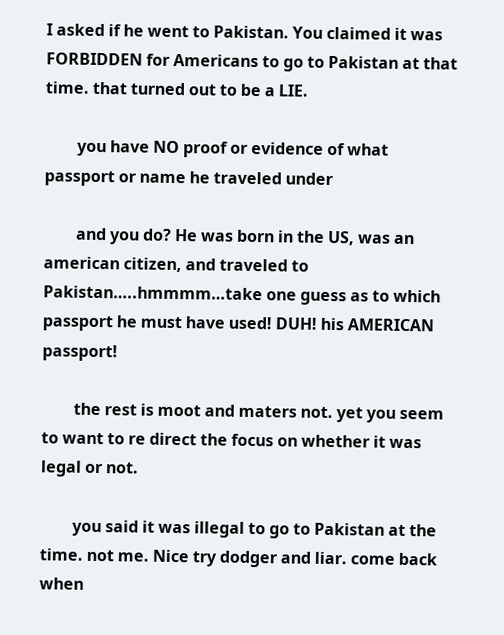I asked if he went to Pakistan. You claimed it was FORBIDDEN for Americans to go to Pakistan at that time. that turned out to be a LIE.

        you have NO proof or evidence of what passport or name he traveled under

        and you do? He was born in the US, was an american citizen, and traveled to Pakistan…..hmmmm…take one guess as to which passport he must have used! DUH! his AMERICAN passport!

        the rest is moot and maters not. yet you seem to want to re direct the focus on whether it was legal or not.

        you said it was illegal to go to Pakistan at the time. not me. Nice try dodger and liar. come back when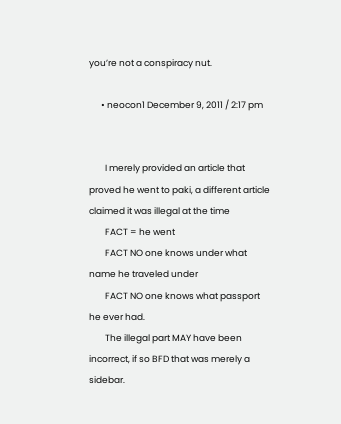you’re not a conspiracy nut.

      • neocon1 December 9, 2011 / 2:17 pm


        I merely provided an article that proved he went to paki, a different article claimed it was illegal at the time
        FACT = he went
        FACT NO one knows under what name he traveled under
        FACT NO one knows what passport he ever had.
        The illegal part MAY have been incorrect, if so BFD that was merely a sidebar.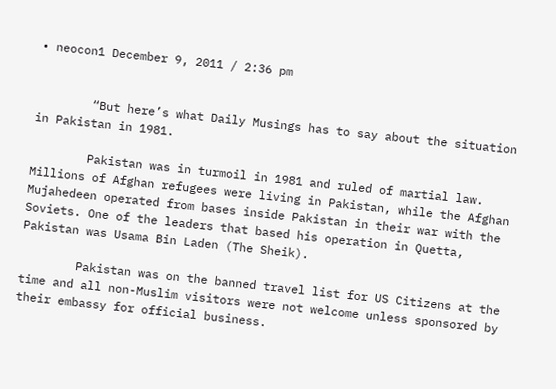• neocon1 December 9, 2011 / 2:36 pm


        “But here’s what Daily Musings has to say about the situation in Pakistan in 1981.

        Pakistan was in turmoil in 1981 and ruled of martial law. Millions of Afghan refugees were living in Pakistan, while the Afghan Mujahedeen operated from bases inside Pakistan in their war with the Soviets. One of the leaders that based his operation in Quetta, Pakistan was Usama Bin Laden (The Sheik).

        Pakistan was on the banned travel list for US Citizens at the time and all non-Muslim visitors were not welcome unless sponsored by their embassy for official business.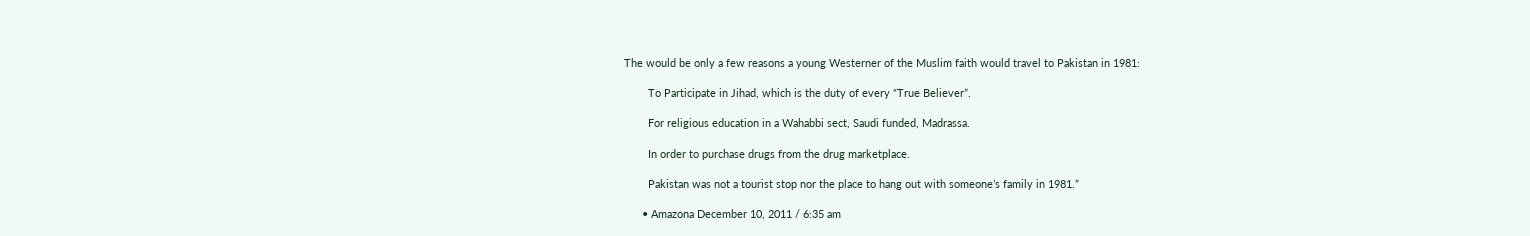The would be only a few reasons a young Westerner of the Muslim faith would travel to Pakistan in 1981:

        To Participate in Jihad, which is the duty of every “True Believer”.

        For religious education in a Wahabbi sect, Saudi funded, Madrassa.

        In order to purchase drugs from the drug marketplace.

        Pakistan was not a tourist stop nor the place to hang out with someone’s family in 1981.”

      • Amazona December 10, 2011 / 6:35 am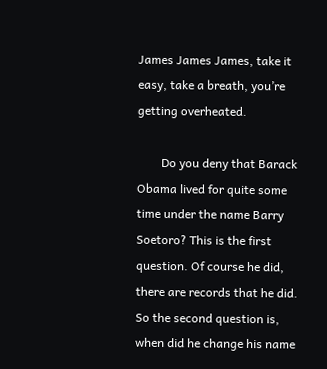James James James, take it easy, take a breath, you’re getting overheated.

        Do you deny that Barack Obama lived for quite some time under the name Barry Soetoro? This is the first question. Of course he did, there are records that he did. So the second question is, when did he change his name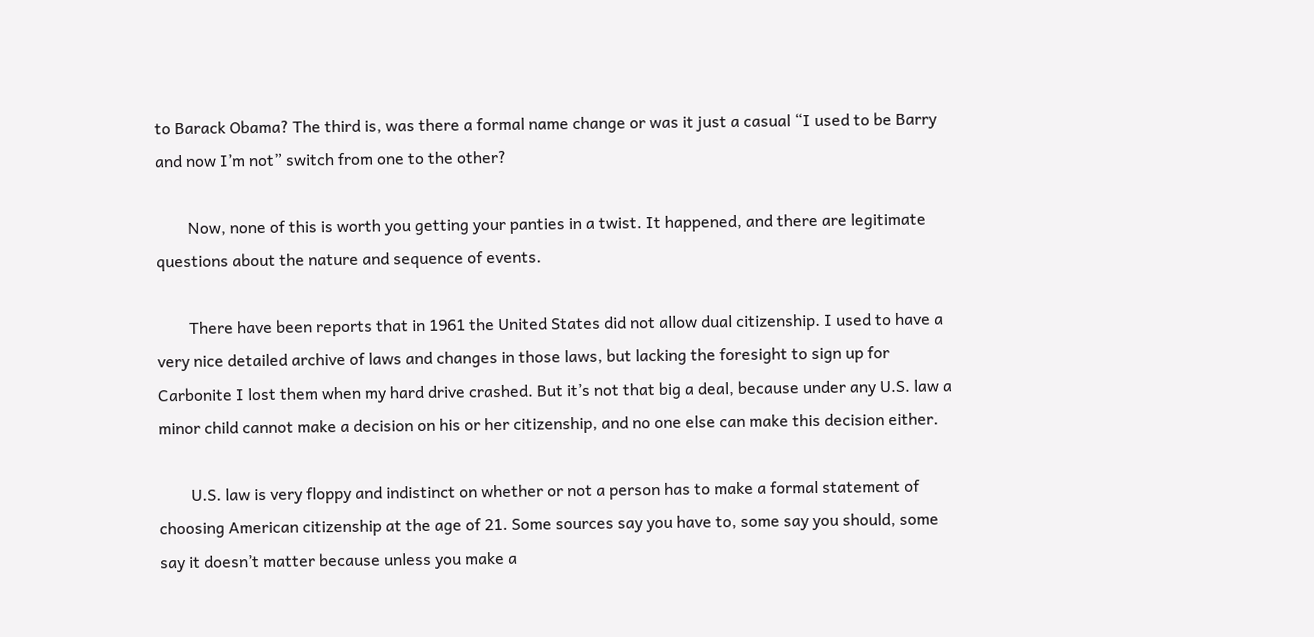to Barack Obama? The third is, was there a formal name change or was it just a casual “I used to be Barry and now I’m not” switch from one to the other?

        Now, none of this is worth you getting your panties in a twist. It happened, and there are legitimate questions about the nature and sequence of events.

        There have been reports that in 1961 the United States did not allow dual citizenship. I used to have a very nice detailed archive of laws and changes in those laws, but lacking the foresight to sign up for Carbonite I lost them when my hard drive crashed. But it’s not that big a deal, because under any U.S. law a minor child cannot make a decision on his or her citizenship, and no one else can make this decision either.

        U.S. law is very floppy and indistinct on whether or not a person has to make a formal statement of choosing American citizenship at the age of 21. Some sources say you have to, some say you should, some say it doesn’t matter because unless you make a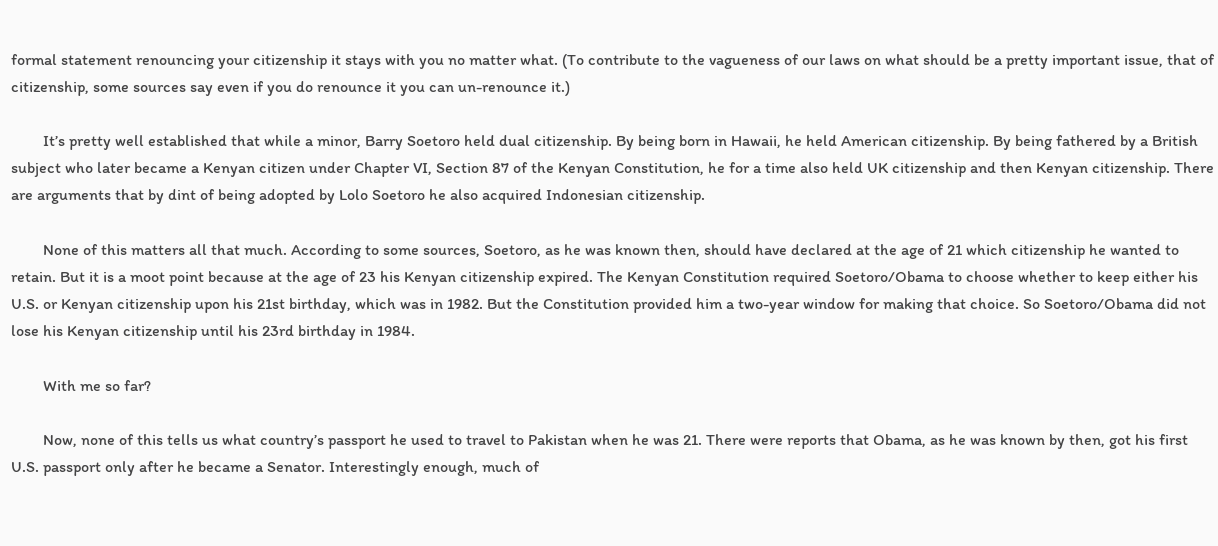formal statement renouncing your citizenship it stays with you no matter what. (To contribute to the vagueness of our laws on what should be a pretty important issue, that of citizenship, some sources say even if you do renounce it you can un-renounce it.)

        It’s pretty well established that while a minor, Barry Soetoro held dual citizenship. By being born in Hawaii, he held American citizenship. By being fathered by a British subject who later became a Kenyan citizen under Chapter VI, Section 87 of the Kenyan Constitution, he for a time also held UK citizenship and then Kenyan citizenship. There are arguments that by dint of being adopted by Lolo Soetoro he also acquired Indonesian citizenship.

        None of this matters all that much. According to some sources, Soetoro, as he was known then, should have declared at the age of 21 which citizenship he wanted to retain. But it is a moot point because at the age of 23 his Kenyan citizenship expired. The Kenyan Constitution required Soetoro/Obama to choose whether to keep either his U.S. or Kenyan citizenship upon his 21st birthday, which was in 1982. But the Constitution provided him a two-year window for making that choice. So Soetoro/Obama did not lose his Kenyan citizenship until his 23rd birthday in 1984.

        With me so far?

        Now, none of this tells us what country’s passport he used to travel to Pakistan when he was 21. There were reports that Obama, as he was known by then, got his first U.S. passport only after he became a Senator. Interestingly enough, much of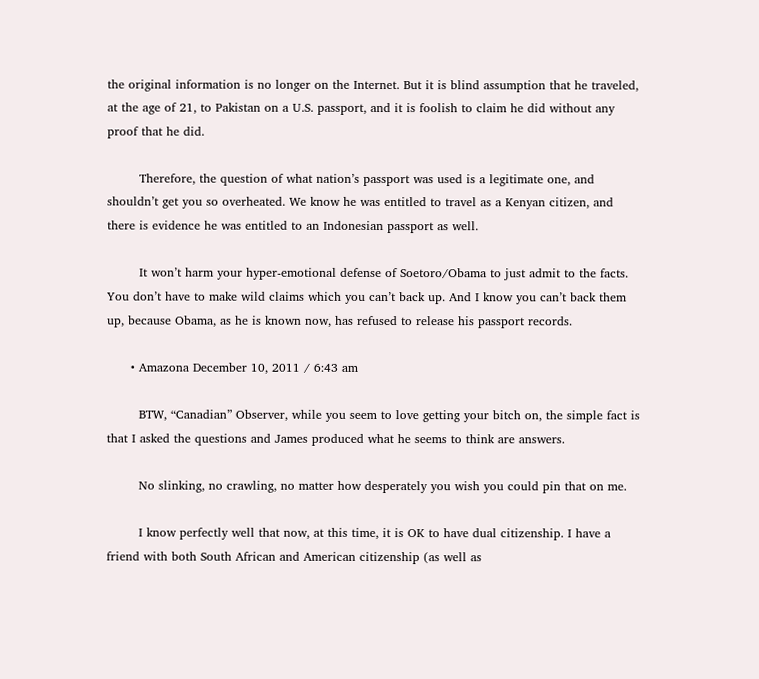the original information is no longer on the Internet. But it is blind assumption that he traveled, at the age of 21, to Pakistan on a U.S. passport, and it is foolish to claim he did without any proof that he did.

        Therefore, the question of what nation’s passport was used is a legitimate one, and shouldn’t get you so overheated. We know he was entitled to travel as a Kenyan citizen, and there is evidence he was entitled to an Indonesian passport as well.

        It won’t harm your hyper-emotional defense of Soetoro/Obama to just admit to the facts. You don’t have to make wild claims which you can’t back up. And I know you can’t back them up, because Obama, as he is known now, has refused to release his passport records.

      • Amazona December 10, 2011 / 6:43 am

        BTW, “Canadian” Observer, while you seem to love getting your bitch on, the simple fact is that I asked the questions and James produced what he seems to think are answers.

        No slinking, no crawling, no matter how desperately you wish you could pin that on me.

        I know perfectly well that now, at this time, it is OK to have dual citizenship. I have a friend with both South African and American citizenship (as well as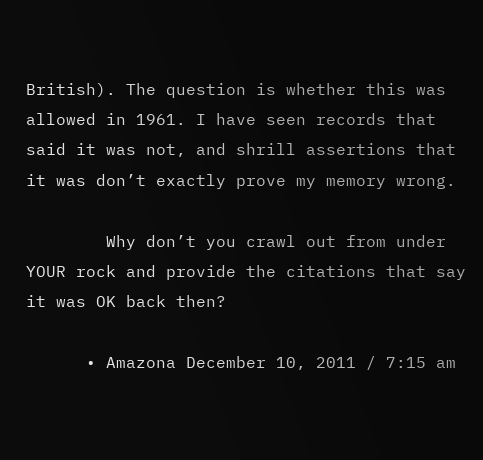British). The question is whether this was allowed in 1961. I have seen records that said it was not, and shrill assertions that it was don’t exactly prove my memory wrong.

        Why don’t you crawl out from under YOUR rock and provide the citations that say it was OK back then?

      • Amazona December 10, 2011 / 7:15 am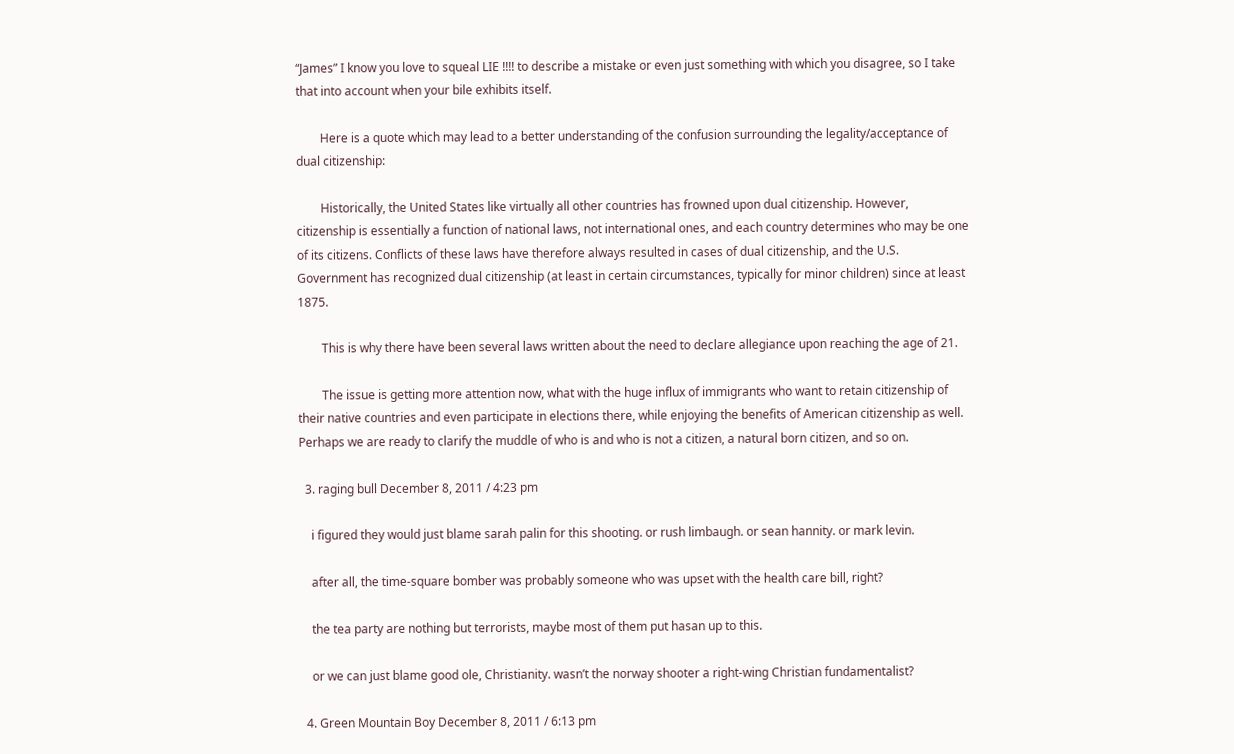“James” I know you love to squeal LIE !!!! to describe a mistake or even just something with which you disagree, so I take that into account when your bile exhibits itself.

        Here is a quote which may lead to a better understanding of the confusion surrounding the legality/acceptance of dual citizenship:

        Historically, the United States like virtually all other countries has frowned upon dual citizenship. However, citizenship is essentially a function of national laws, not international ones, and each country determines who may be one of its citizens. Conflicts of these laws have therefore always resulted in cases of dual citizenship, and the U.S. Government has recognized dual citizenship (at least in certain circumstances, typically for minor children) since at least 1875.

        This is why there have been several laws written about the need to declare allegiance upon reaching the age of 21.

        The issue is getting more attention now, what with the huge influx of immigrants who want to retain citizenship of their native countries and even participate in elections there, while enjoying the benefits of American citizenship as well. Perhaps we are ready to clarify the muddle of who is and who is not a citizen, a natural born citizen, and so on.

  3. raging bull December 8, 2011 / 4:23 pm

    i figured they would just blame sarah palin for this shooting. or rush limbaugh. or sean hannity. or mark levin.

    after all, the time-square bomber was probably someone who was upset with the health care bill, right?

    the tea party are nothing but terrorists, maybe most of them put hasan up to this.

    or we can just blame good ole, Christianity. wasn’t the norway shooter a right-wing Christian fundamentalist?

  4. Green Mountain Boy December 8, 2011 / 6:13 pm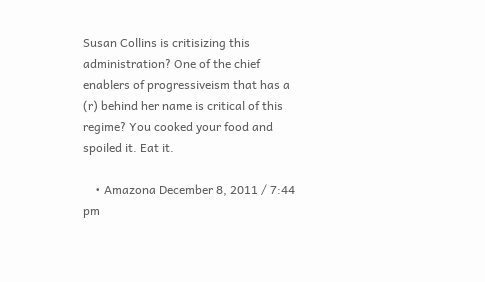Susan Collins is critisizing this administration? One of the chief enablers of progressiveism that has a (r) behind her name is critical of this regime? You cooked your food and spoiled it. Eat it.

    • Amazona December 8, 2011 / 7:44 pm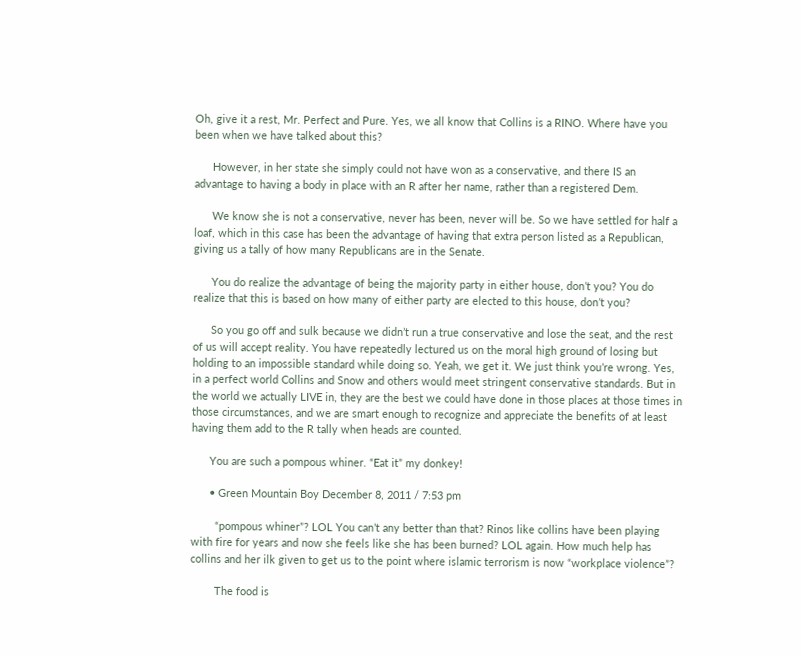Oh, give it a rest, Mr. Perfect and Pure. Yes, we all know that Collins is a RINO. Where have you been when we have talked about this?

      However, in her state she simply could not have won as a conservative, and there IS an advantage to having a body in place with an R after her name, rather than a registered Dem.

      We know she is not a conservative, never has been, never will be. So we have settled for half a loaf, which in this case has been the advantage of having that extra person listed as a Republican, giving us a tally of how many Republicans are in the Senate.

      You do realize the advantage of being the majority party in either house, don’t you? You do realize that this is based on how many of either party are elected to this house, don’t you?

      So you go off and sulk because we didn’t run a true conservative and lose the seat, and the rest of us will accept reality. You have repeatedly lectured us on the moral high ground of losing but holding to an impossible standard while doing so. Yeah, we get it. We just think you’re wrong. Yes, in a perfect world Collins and Snow and others would meet stringent conservative standards. But in the world we actually LIVE in, they are the best we could have done in those places at those times in those circumstances, and we are smart enough to recognize and appreciate the benefits of at least having them add to the R tally when heads are counted.

      You are such a pompous whiner. “Eat it” my donkey!

      • Green Mountain Boy December 8, 2011 / 7:53 pm

        “pompous whiner”? LOL You can’t any better than that? Rinos like collins have been playing with fire for years and now she feels like she has been burned? LOL again. How much help has collins and her ilk given to get us to the point where islamic terrorism is now “workplace violence”?

        The food is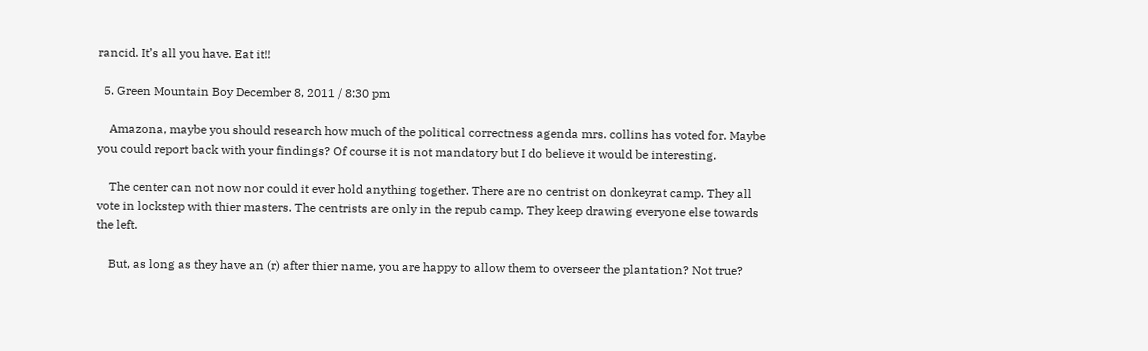rancid. It’s all you have. Eat it!!

  5. Green Mountain Boy December 8, 2011 / 8:30 pm

    Amazona, maybe you should research how much of the political correctness agenda mrs. collins has voted for. Maybe you could report back with your findings? Of course it is not mandatory but I do believe it would be interesting.

    The center can not now nor could it ever hold anything together. There are no centrist on donkeyrat camp. They all vote in lockstep with thier masters. The centrists are only in the repub camp. They keep drawing everyone else towards the left.

    But, as long as they have an (r) after thier name, you are happy to allow them to overseer the plantation? Not true?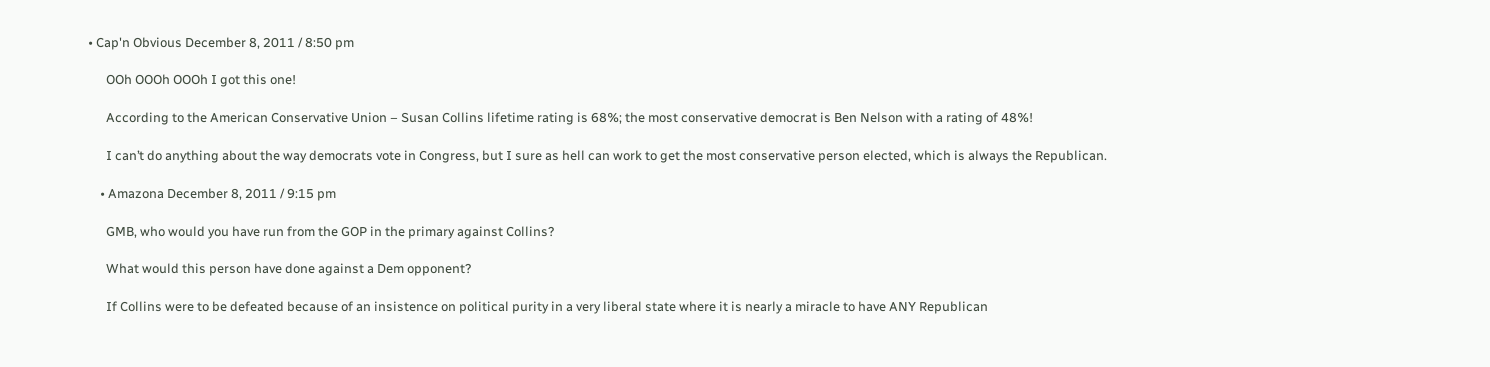• Cap'n Obvious December 8, 2011 / 8:50 pm

      OOh OOOh OOOh I got this one!

      According to the American Conservative Union – Susan Collins lifetime rating is 68%; the most conservative democrat is Ben Nelson with a rating of 48%!

      I can’t do anything about the way democrats vote in Congress, but I sure as hell can work to get the most conservative person elected, which is always the Republican.

    • Amazona December 8, 2011 / 9:15 pm

      GMB, who would you have run from the GOP in the primary against Collins?

      What would this person have done against a Dem opponent?

      If Collins were to be defeated because of an insistence on political purity in a very liberal state where it is nearly a miracle to have ANY Republican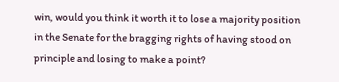win, would you think it worth it to lose a majority position in the Senate for the bragging rights of having stood on principle and losing to make a point?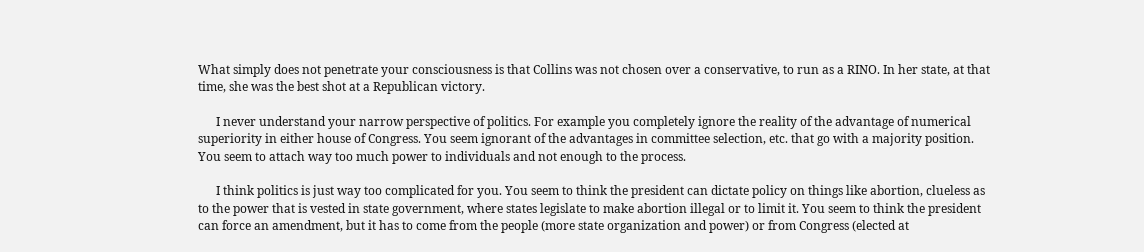What simply does not penetrate your consciousness is that Collins was not chosen over a conservative, to run as a RINO. In her state, at that time, she was the best shot at a Republican victory.

      I never understand your narrow perspective of politics. For example you completely ignore the reality of the advantage of numerical superiority in either house of Congress. You seem ignorant of the advantages in committee selection, etc. that go with a majority position. You seem to attach way too much power to individuals and not enough to the process.

      I think politics is just way too complicated for you. You seem to think the president can dictate policy on things like abortion, clueless as to the power that is vested in state government, where states legislate to make abortion illegal or to limit it. You seem to think the president can force an amendment, but it has to come from the people (more state organization and power) or from Congress (elected at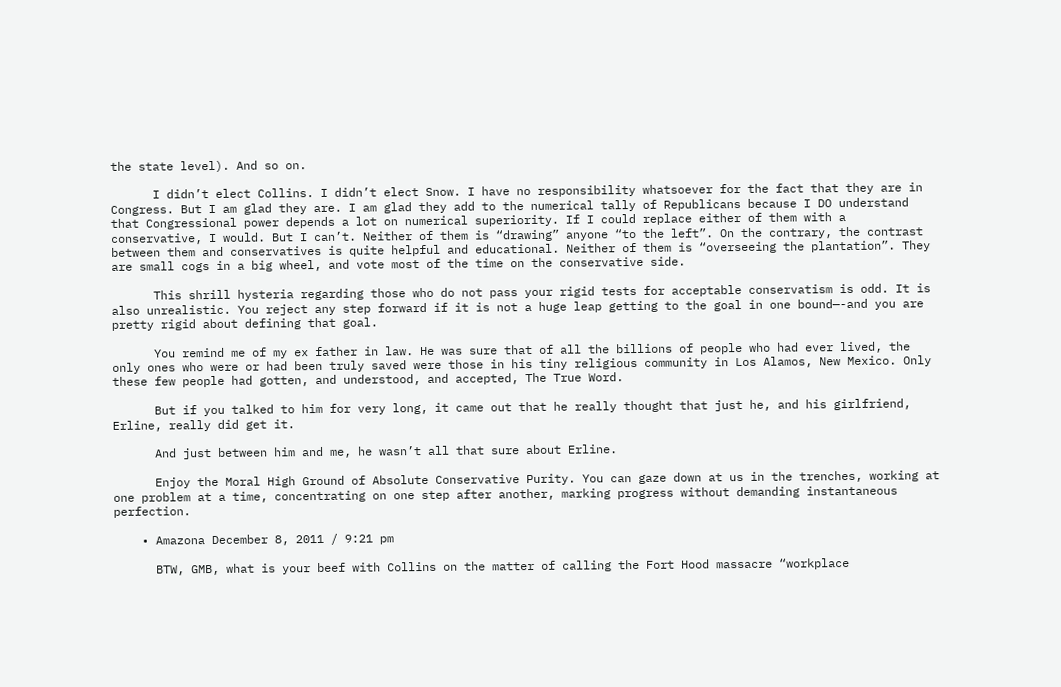the state level). And so on.

      I didn’t elect Collins. I didn’t elect Snow. I have no responsibility whatsoever for the fact that they are in Congress. But I am glad they are. I am glad they add to the numerical tally of Republicans because I DO understand that Congressional power depends a lot on numerical superiority. If I could replace either of them with a conservative, I would. But I can’t. Neither of them is “drawing” anyone “to the left”. On the contrary, the contrast between them and conservatives is quite helpful and educational. Neither of them is “overseeing the plantation”. They are small cogs in a big wheel, and vote most of the time on the conservative side.

      This shrill hysteria regarding those who do not pass your rigid tests for acceptable conservatism is odd. It is also unrealistic. You reject any step forward if it is not a huge leap getting to the goal in one bound—-and you are pretty rigid about defining that goal.

      You remind me of my ex father in law. He was sure that of all the billions of people who had ever lived, the only ones who were or had been truly saved were those in his tiny religious community in Los Alamos, New Mexico. Only these few people had gotten, and understood, and accepted, The True Word.

      But if you talked to him for very long, it came out that he really thought that just he, and his girlfriend, Erline, really did get it.

      And just between him and me, he wasn’t all that sure about Erline.

      Enjoy the Moral High Ground of Absolute Conservative Purity. You can gaze down at us in the trenches, working at one problem at a time, concentrating on one step after another, marking progress without demanding instantaneous perfection.

    • Amazona December 8, 2011 / 9:21 pm

      BTW, GMB, what is your beef with Collins on the matter of calling the Fort Hood massacre “workplace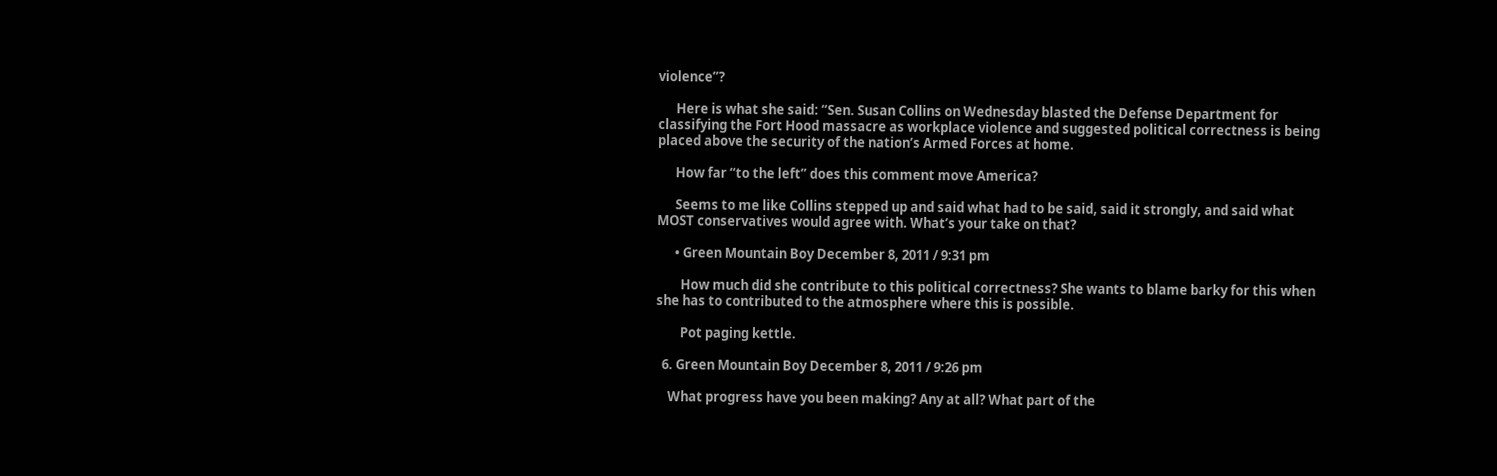violence”?

      Here is what she said: “Sen. Susan Collins on Wednesday blasted the Defense Department for classifying the Fort Hood massacre as workplace violence and suggested political correctness is being placed above the security of the nation’s Armed Forces at home.

      How far “to the left” does this comment move America?

      Seems to me like Collins stepped up and said what had to be said, said it strongly, and said what MOST conservatives would agree with. What’s your take on that?

      • Green Mountain Boy December 8, 2011 / 9:31 pm

        How much did she contribute to this political correctness? She wants to blame barky for this when she has to contributed to the atmosphere where this is possible.

        Pot paging kettle.

  6. Green Mountain Boy December 8, 2011 / 9:26 pm

    What progress have you been making? Any at all? What part of the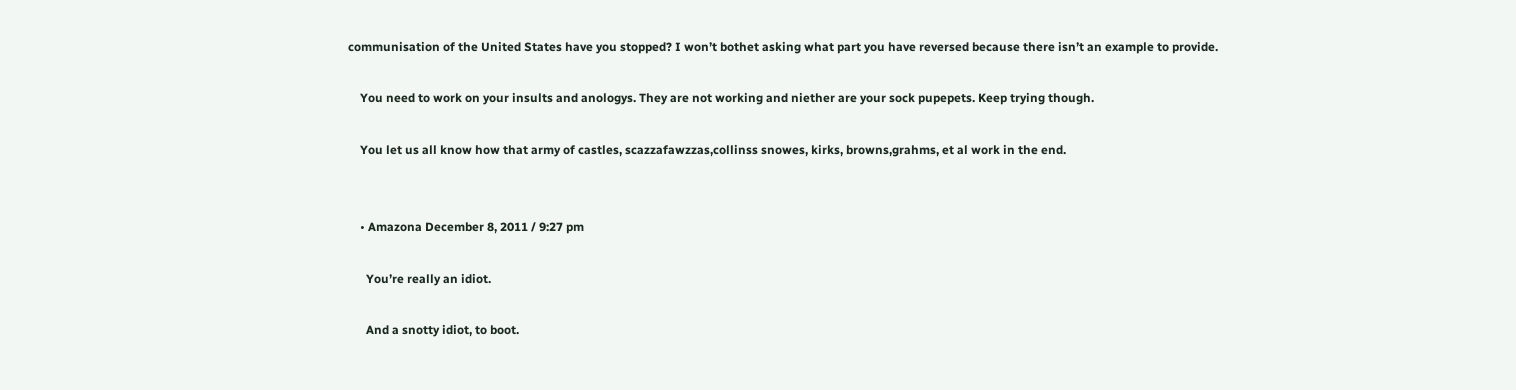communisation of the United States have you stopped? I won’t bothet asking what part you have reversed because there isn’t an example to provide.

    You need to work on your insults and anologys. They are not working and niether are your sock pupepets. Keep trying though.

    You let us all know how that army of castles, scazzafawzzas,collinss snowes, kirks, browns,grahms, et al work in the end.


    • Amazona December 8, 2011 / 9:27 pm

      You’re really an idiot.

      And a snotty idiot, to boot.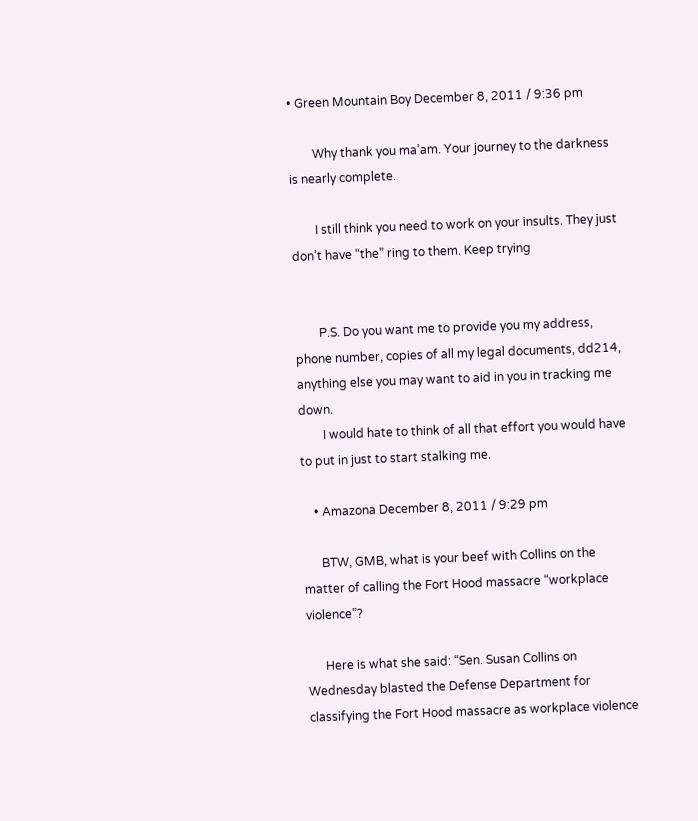• Green Mountain Boy December 8, 2011 / 9:36 pm

        Why thank you ma’am. Your journey to the darkness is nearly complete.

        I still think you need to work on your insults. They just don’t have “the” ring to them. Keep trying


        P.S. Do you want me to provide you my address, phone number, copies of all my legal documents, dd214, anything else you may want to aid in you in tracking me down.
        I would hate to think of all that effort you would have to put in just to start stalking me.

    • Amazona December 8, 2011 / 9:29 pm

      BTW, GMB, what is your beef with Collins on the matter of calling the Fort Hood massacre “workplace violence”?

      Here is what she said: “Sen. Susan Collins on Wednesday blasted the Defense Department for classifying the Fort Hood massacre as workplace violence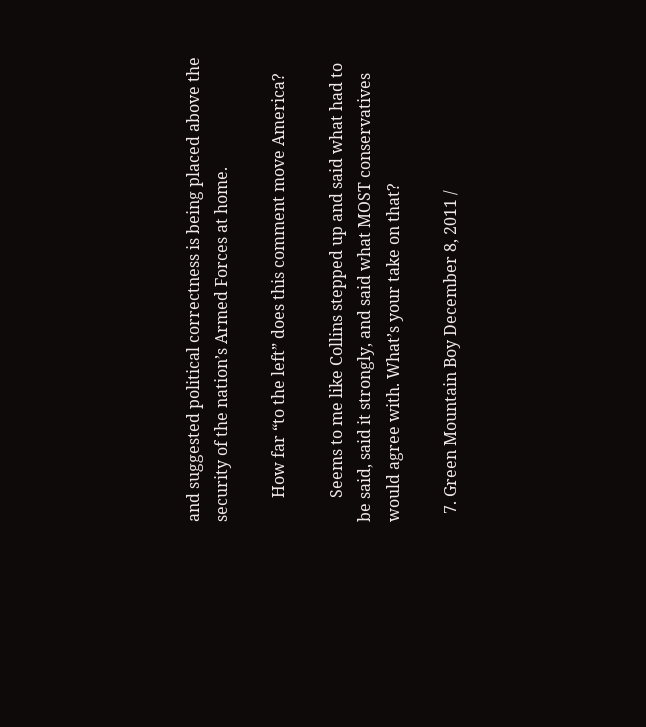and suggested political correctness is being placed above the security of the nation’s Armed Forces at home.

      How far “to the left” does this comment move America?

      Seems to me like Collins stepped up and said what had to be said, said it strongly, and said what MOST conservatives would agree with. What’s your take on that?

  7. Green Mountain Boy December 8, 2011 /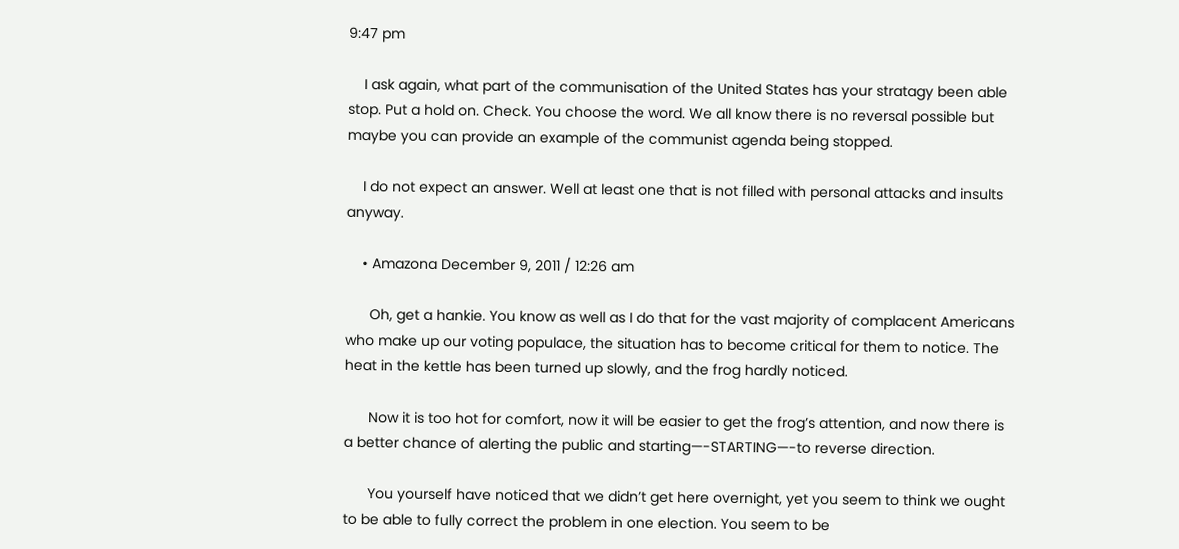9:47 pm

    I ask again, what part of the communisation of the United States has your stratagy been able stop. Put a hold on. Check. You choose the word. We all know there is no reversal possible but maybe you can provide an example of the communist agenda being stopped.

    I do not expect an answer. Well at least one that is not filled with personal attacks and insults anyway.

    • Amazona December 9, 2011 / 12:26 am

      Oh, get a hankie. You know as well as I do that for the vast majority of complacent Americans who make up our voting populace, the situation has to become critical for them to notice. The heat in the kettle has been turned up slowly, and the frog hardly noticed.

      Now it is too hot for comfort, now it will be easier to get the frog’s attention, and now there is a better chance of alerting the public and starting—-STARTING—-to reverse direction.

      You yourself have noticed that we didn’t get here overnight, yet you seem to think we ought to be able to fully correct the problem in one election. You seem to be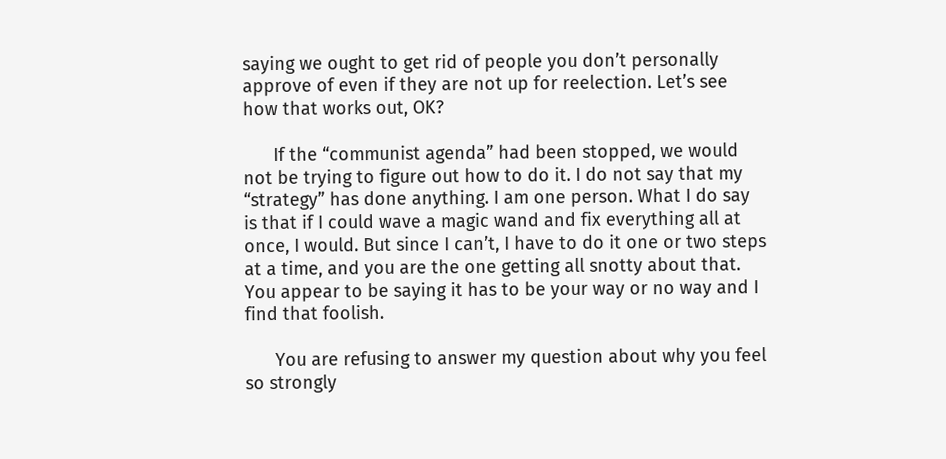saying we ought to get rid of people you don’t personally approve of even if they are not up for reelection. Let’s see how that works out, OK?

      If the “communist agenda” had been stopped, we would not be trying to figure out how to do it. I do not say that my “strategy” has done anything. I am one person. What I do say is that if I could wave a magic wand and fix everything all at once, I would. But since I can’t, I have to do it one or two steps at a time, and you are the one getting all snotty about that. You appear to be saying it has to be your way or no way and I find that foolish.

      You are refusing to answer my question about why you feel so strongly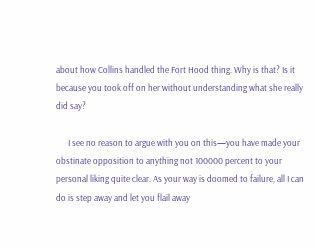about how Collins handled the Fort Hood thing. Why is that? Is it because you took off on her without understanding what she really did say?

      I see no reason to argue with you on this—you have made your obstinate opposition to anything not 100000 percent to your personal liking quite clear. As your way is doomed to failure, all I can do is step away and let you flail away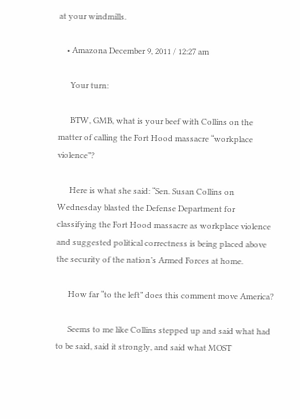at your windmills.

    • Amazona December 9, 2011 / 12:27 am

      Your turn:

      BTW, GMB, what is your beef with Collins on the matter of calling the Fort Hood massacre “workplace violence”?

      Here is what she said: “Sen. Susan Collins on Wednesday blasted the Defense Department for classifying the Fort Hood massacre as workplace violence and suggested political correctness is being placed above the security of the nation’s Armed Forces at home.

      How far “to the left” does this comment move America?

      Seems to me like Collins stepped up and said what had to be said, said it strongly, and said what MOST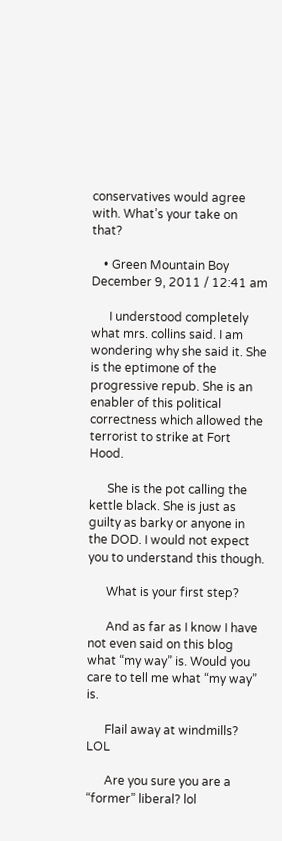conservatives would agree with. What’s your take on that?

    • Green Mountain Boy December 9, 2011 / 12:41 am

      I understood completely what mrs. collins said. I am wondering why she said it. She is the eptimone of the progressive repub. She is an enabler of this political correctness which allowed the terrorist to strike at Fort Hood.

      She is the pot calling the kettle black. She is just as guilty as barky or anyone in the DOD. I would not expect you to understand this though.

      What is your first step?

      And as far as I know I have not even said on this blog what “my way” is. Would you care to tell me what “my way” is.

      Flail away at windmills? LOL

      Are you sure you are a “former” liberal? lol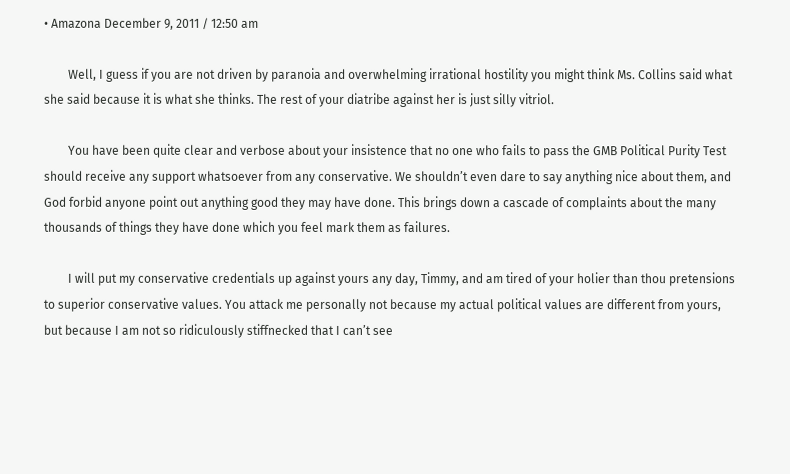• Amazona December 9, 2011 / 12:50 am

        Well, I guess if you are not driven by paranoia and overwhelming irrational hostility you might think Ms. Collins said what she said because it is what she thinks. The rest of your diatribe against her is just silly vitriol.

        You have been quite clear and verbose about your insistence that no one who fails to pass the GMB Political Purity Test should receive any support whatsoever from any conservative. We shouldn’t even dare to say anything nice about them, and God forbid anyone point out anything good they may have done. This brings down a cascade of complaints about the many thousands of things they have done which you feel mark them as failures.

        I will put my conservative credentials up against yours any day, Timmy, and am tired of your holier than thou pretensions to superior conservative values. You attack me personally not because my actual political values are different from yours, but because I am not so ridiculously stiffnecked that I can’t see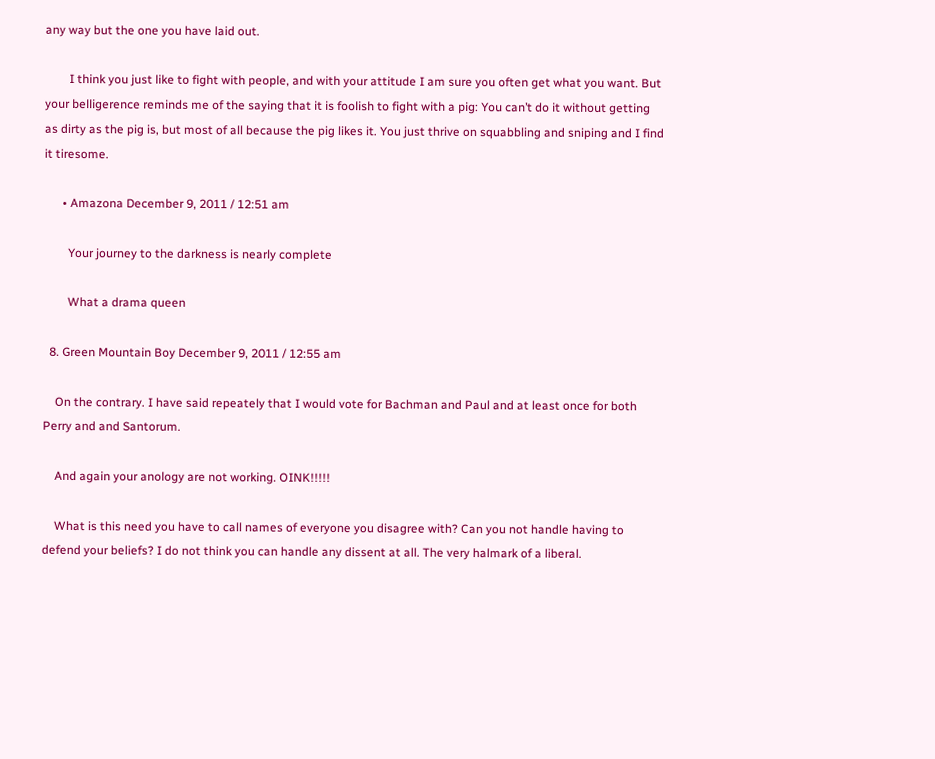any way but the one you have laid out.

        I think you just like to fight with people, and with your attitude I am sure you often get what you want. But your belligerence reminds me of the saying that it is foolish to fight with a pig: You can’t do it without getting as dirty as the pig is, but most of all because the pig likes it. You just thrive on squabbling and sniping and I find it tiresome.

      • Amazona December 9, 2011 / 12:51 am

        Your journey to the darkness is nearly complete

        What a drama queen

  8. Green Mountain Boy December 9, 2011 / 12:55 am

    On the contrary. I have said repeately that I would vote for Bachman and Paul and at least once for both Perry and and Santorum.

    And again your anology are not working. OINK!!!!!

    What is this need you have to call names of everyone you disagree with? Can you not handle having to defend your beliefs? I do not think you can handle any dissent at all. The very halmark of a liberal.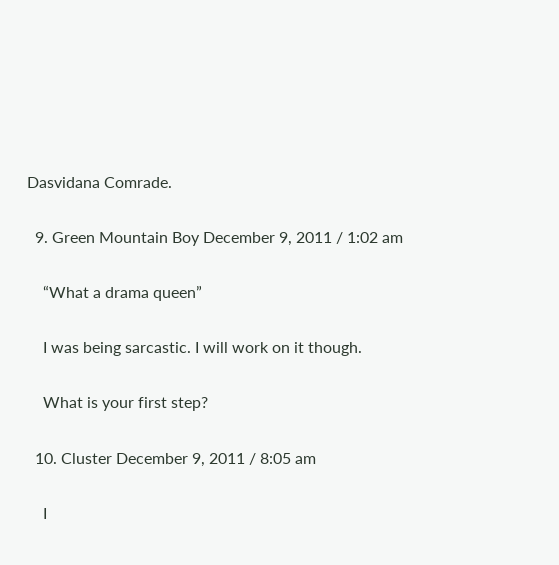Dasvidana Comrade.

  9. Green Mountain Boy December 9, 2011 / 1:02 am

    “What a drama queen”

    I was being sarcastic. I will work on it though.

    What is your first step?

  10. Cluster December 9, 2011 / 8:05 am

    I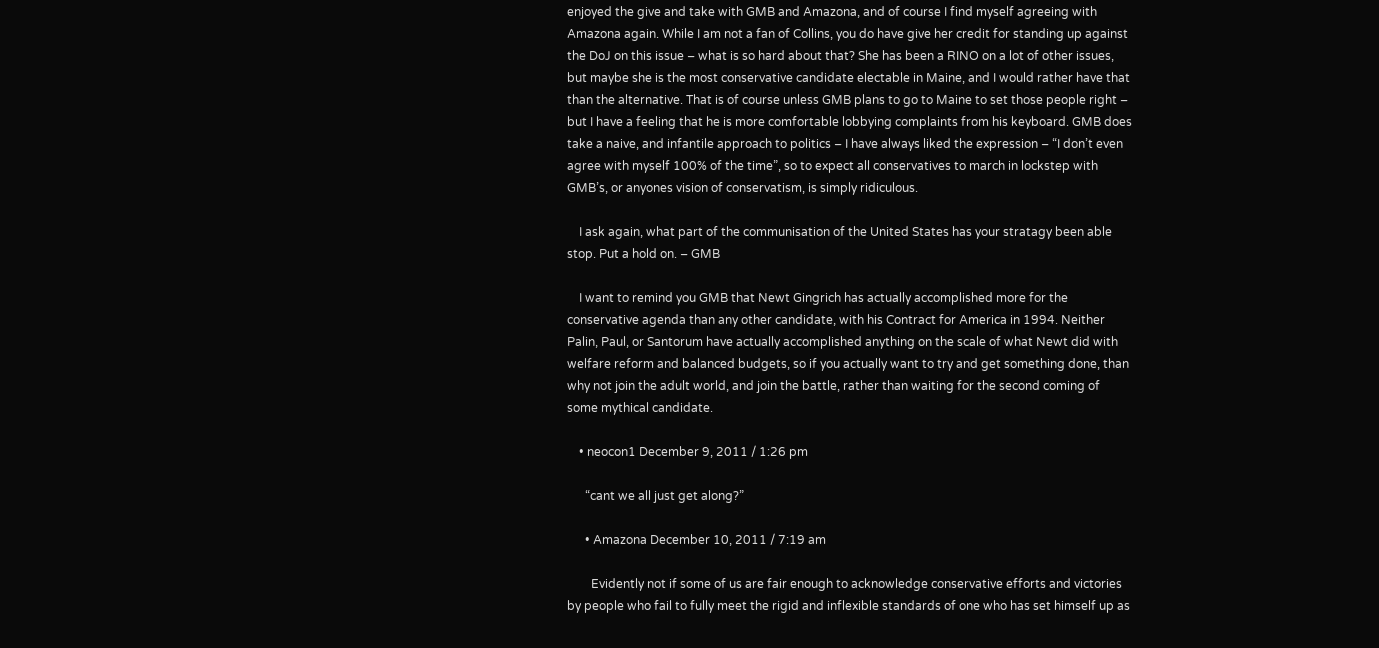enjoyed the give and take with GMB and Amazona, and of course I find myself agreeing with Amazona again. While I am not a fan of Collins, you do have give her credit for standing up against the DoJ on this issue – what is so hard about that? She has been a RINO on a lot of other issues, but maybe she is the most conservative candidate electable in Maine, and I would rather have that than the alternative. That is of course unless GMB plans to go to Maine to set those people right – but I have a feeling that he is more comfortable lobbying complaints from his keyboard. GMB does take a naive, and infantile approach to politics – I have always liked the expression – “I don’t even agree with myself 100% of the time”, so to expect all conservatives to march in lockstep with GMB’s, or anyones vision of conservatism, is simply ridiculous.

    I ask again, what part of the communisation of the United States has your stratagy been able stop. Put a hold on. – GMB

    I want to remind you GMB that Newt Gingrich has actually accomplished more for the conservative agenda than any other candidate, with his Contract for America in 1994. Neither Palin, Paul, or Santorum have actually accomplished anything on the scale of what Newt did with welfare reform and balanced budgets, so if you actually want to try and get something done, than why not join the adult world, and join the battle, rather than waiting for the second coming of some mythical candidate.

    • neocon1 December 9, 2011 / 1:26 pm

      “cant we all just get along?”

      • Amazona December 10, 2011 / 7:19 am

        Evidently not if some of us are fair enough to acknowledge conservative efforts and victories by people who fail to fully meet the rigid and inflexible standards of one who has set himself up as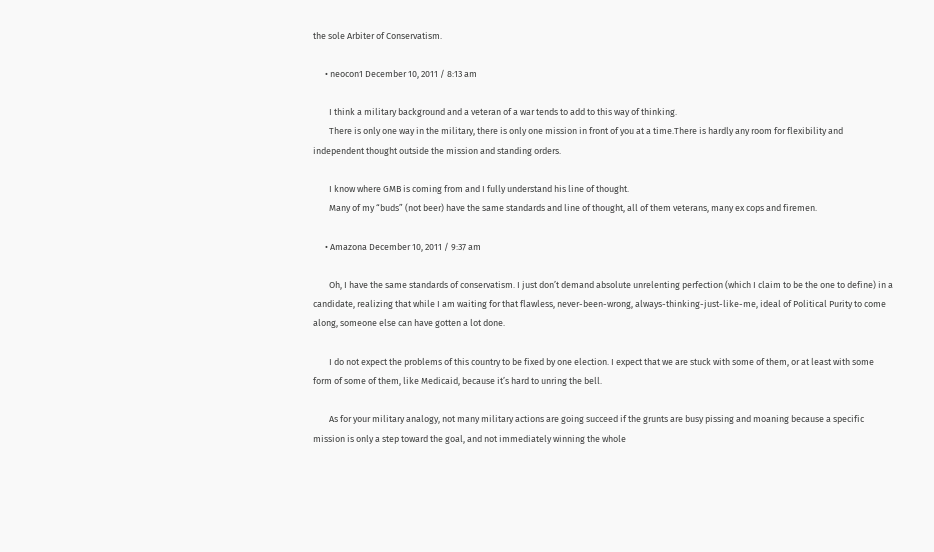the sole Arbiter of Conservatism.

      • neocon1 December 10, 2011 / 8:13 am

        I think a military background and a veteran of a war tends to add to this way of thinking.
        There is only one way in the military, there is only one mission in front of you at a time.There is hardly any room for flexibility and independent thought outside the mission and standing orders.

        I know where GMB is coming from and I fully understand his line of thought.
        Many of my “buds” (not beer) have the same standards and line of thought, all of them veterans, many ex cops and firemen.

      • Amazona December 10, 2011 / 9:37 am

        Oh, I have the same standards of conservatism. I just don’t demand absolute unrelenting perfection (which I claim to be the one to define) in a candidate, realizing that while I am waiting for that flawless, never-been-wrong, always-thinking-just-like-me, ideal of Political Purity to come along, someone else can have gotten a lot done.

        I do not expect the problems of this country to be fixed by one election. I expect that we are stuck with some of them, or at least with some form of some of them, like Medicaid, because it’s hard to unring the bell.

        As for your military analogy, not many military actions are going succeed if the grunts are busy pissing and moaning because a specific mission is only a step toward the goal, and not immediately winning the whole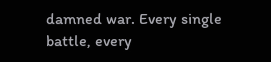damned war. Every single battle, every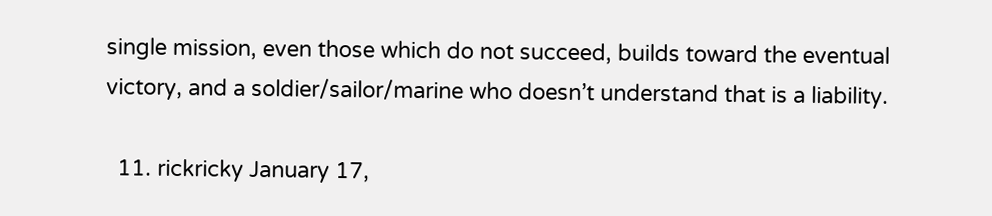single mission, even those which do not succeed, builds toward the eventual victory, and a soldier/sailor/marine who doesn’t understand that is a liability.

  11. rickricky January 17,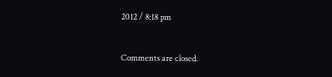2012 / 8:18 pm


Comments are closed.